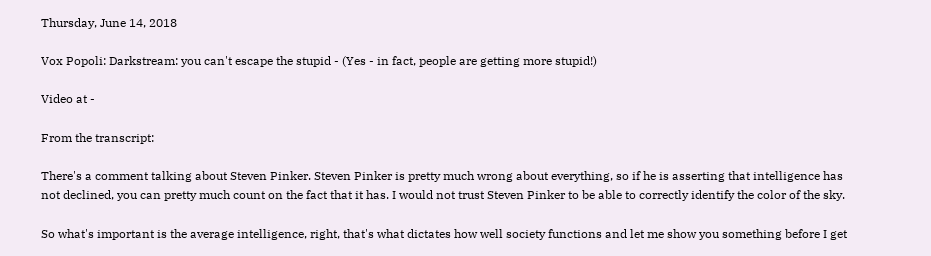Thursday, June 14, 2018

Vox Popoli: Darkstream: you can't escape the stupid - (Yes - in fact, people are getting more stupid!)

Video at -

From the transcript:

There's a comment talking about Steven Pinker. Steven Pinker is pretty much wrong about everything, so if he is asserting that intelligence has not declined, you can pretty much count on the fact that it has. I would not trust Steven Pinker to be able to correctly identify the color of the sky.

So what's important is the average intelligence, right, that's what dictates how well society functions and let me show you something before I get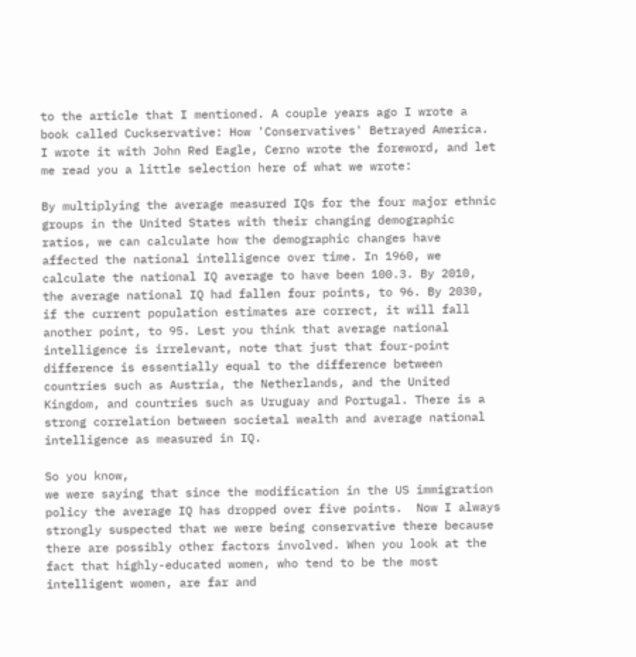to the article that I mentioned. A couple years ago I wrote a book called Cuckservative: How 'Conservatives' Betrayed America. I wrote it with John Red Eagle, Cerno wrote the foreword, and let me read you a little selection here of what we wrote:

By multiplying the average measured IQs for the four major ethnic groups in the United States with their changing demographic ratios, we can calculate how the demographic changes have affected the national intelligence over time. In 1960, we calculate the national IQ average to have been 100.3. By 2010, the average national IQ had fallen four points, to 96. By 2030, if the current population estimates are correct, it will fall another point, to 95. Lest you think that average national intelligence is irrelevant, note that just that four-point difference is essentially equal to the difference between countries such as Austria, the Netherlands, and the United Kingdom, and countries such as Uruguay and Portugal. There is a strong correlation between societal wealth and average national intelligence as measured in IQ.

So you know,
we were saying that since the modification in the US immigration policy the average IQ has dropped over five points.  Now I always strongly suspected that we were being conservative there because there are possibly other factors involved. When you look at the fact that highly-educated women, who tend to be the most intelligent women, are far and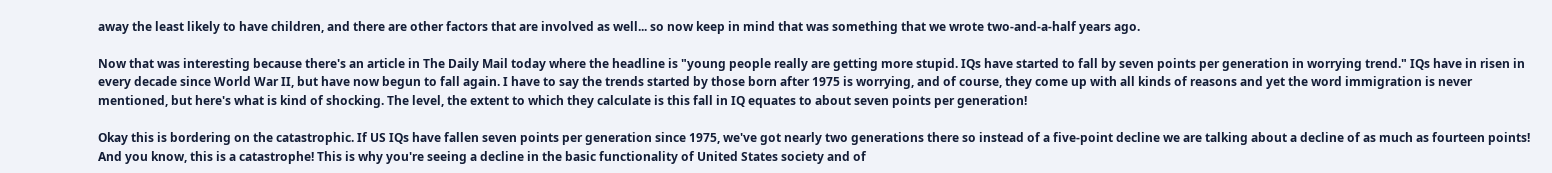away the least likely to have children, and there are other factors that are involved as well... so now keep in mind that was something that we wrote two-and-a-half years ago.

Now that was interesting because there's an article in The Daily Mail today where the headline is "young people really are getting more stupid. IQs have started to fall by seven points per generation in worrying trend." IQs have in risen in every decade since World War II, but have now begun to fall again. I have to say the trends started by those born after 1975 is worrying, and of course, they come up with all kinds of reasons and yet the word immigration is never mentioned, but here's what is kind of shocking. The level, the extent to which they calculate is this fall in IQ equates to about seven points per generation!

Okay this is bordering on the catastrophic. If US IQs have fallen seven points per generation since 1975, we've got nearly two generations there so instead of a five-point decline we are talking about a decline of as much as fourteen points! And you know, this is a catastrophe! This is why you're seeing a decline in the basic functionality of United States society and of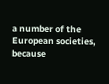a number of the European societies,  because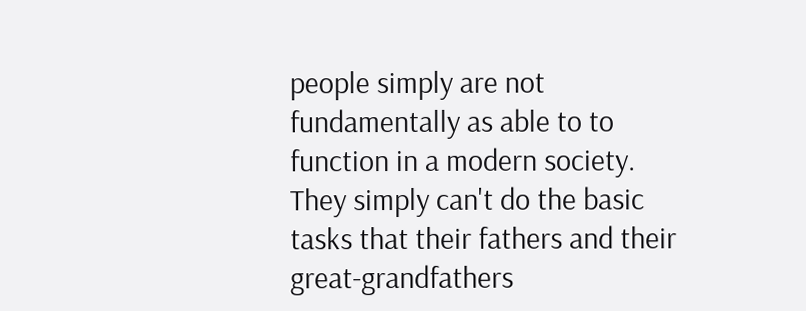people simply are not fundamentally as able to to function in a modern society. They simply can't do the basic tasks that their fathers and their great-grandfathers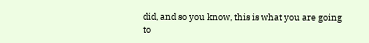did, and so you know, this is what you are going to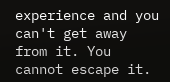experience and you can't get away from it. You cannot escape it.